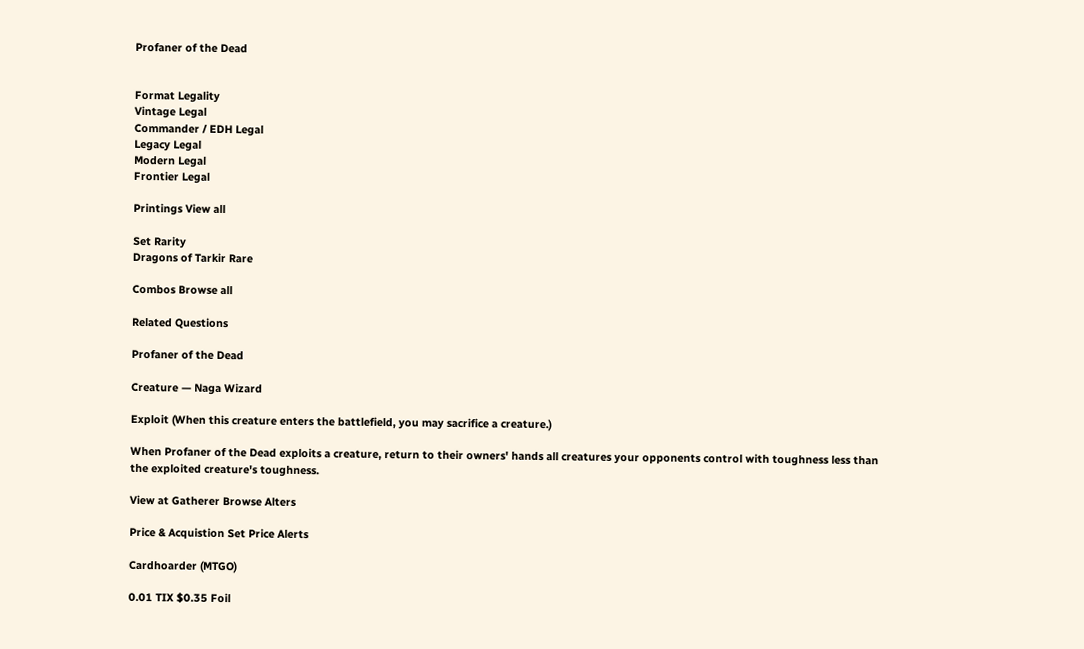Profaner of the Dead


Format Legality
Vintage Legal
Commander / EDH Legal
Legacy Legal
Modern Legal
Frontier Legal

Printings View all

Set Rarity
Dragons of Tarkir Rare

Combos Browse all

Related Questions

Profaner of the Dead

Creature — Naga Wizard

Exploit (When this creature enters the battlefield, you may sacrifice a creature.)

When Profaner of the Dead exploits a creature, return to their owners' hands all creatures your opponents control with toughness less than the exploited creature's toughness.

View at Gatherer Browse Alters

Price & Acquistion Set Price Alerts

Cardhoarder (MTGO)

0.01 TIX $0.35 Foil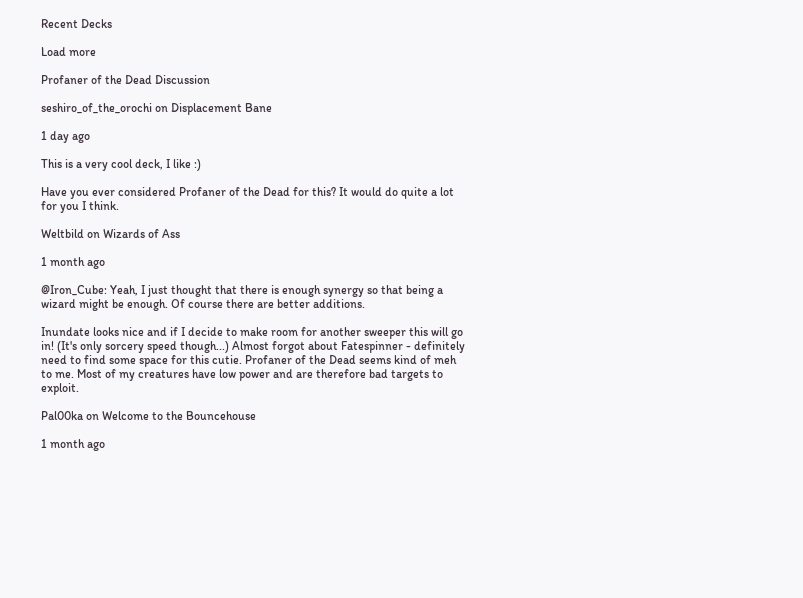Recent Decks

Load more

Profaner of the Dead Discussion

seshiro_of_the_orochi on Displacement Bane

1 day ago

This is a very cool deck, I like :)

Have you ever considered Profaner of the Dead for this? It would do quite a lot for you I think.

Weltbild on Wizards of Ass

1 month ago

@Iron_Cube: Yeah, I just thought that there is enough synergy so that being a wizard might be enough. Of course there are better additions.

Inundate looks nice and if I decide to make room for another sweeper this will go in! (It's only sorcery speed though...) Almost forgot about Fatespinner - definitely need to find some space for this cutie. Profaner of the Dead seems kind of meh to me. Most of my creatures have low power and are therefore bad targets to exploit.

Pal00ka on Welcome to the Bouncehouse

1 month ago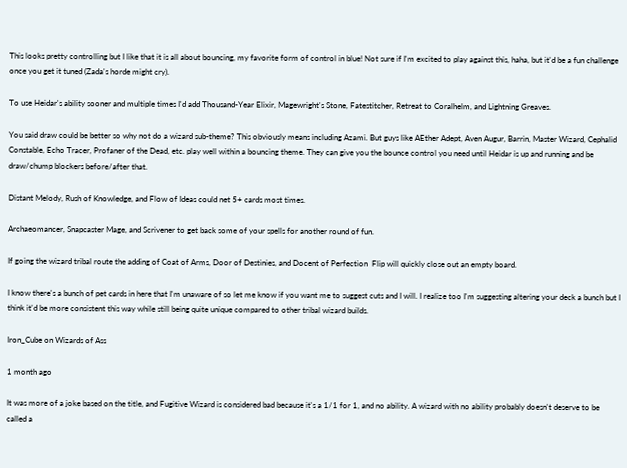This looks pretty controlling but I like that it is all about bouncing, my favorite form of control in blue! Not sure if I'm excited to play against this, haha, but it'd be a fun challenge once you get it tuned (Zada's horde might cry).

To use Heidar's ability sooner and multiple times I'd add Thousand-Year Elixir, Magewright's Stone, Fatestitcher, Retreat to Coralhelm, and Lightning Greaves.

You said draw could be better so why not do a wizard sub-theme? This obviously means including Azami. But guys like AEther Adept, Aven Augur, Barrin, Master Wizard, Cephalid Constable, Echo Tracer, Profaner of the Dead, etc. play well within a bouncing theme. They can give you the bounce control you need until Heidar is up and running and be draw/chump blockers before/after that.

Distant Melody, Rush of Knowledge, and Flow of Ideas could net 5+ cards most times.

Archaeomancer, Snapcaster Mage, and Scrivener to get back some of your spells for another round of fun.

If going the wizard tribal route the adding of Coat of Arms, Door of Destinies, and Docent of Perfection  Flip will quickly close out an empty board.

I know there's a bunch of pet cards in here that I'm unaware of so let me know if you want me to suggest cuts and I will. I realize too I'm suggesting altering your deck a bunch but I think it'd be more consistent this way while still being quite unique compared to other tribal wizard builds.

Iron_Cube on Wizards of Ass

1 month ago

It was more of a joke based on the title, and Fugitive Wizard is considered bad because it's a 1/1 for 1, and no ability. A wizard with no ability probably doesn't deserve to be called a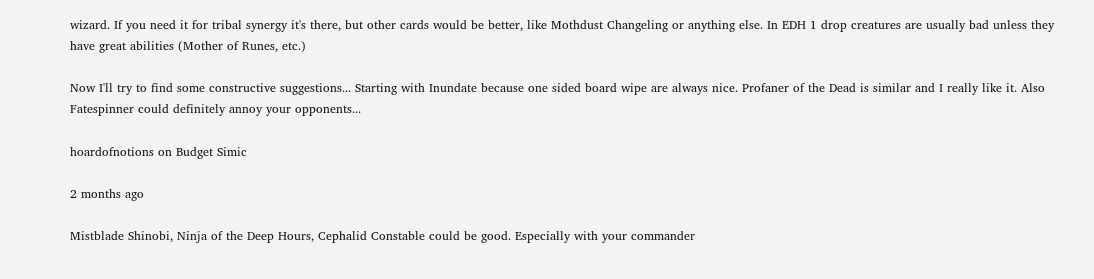wizard. If you need it for tribal synergy it's there, but other cards would be better, like Mothdust Changeling or anything else. In EDH 1 drop creatures are usually bad unless they have great abilities (Mother of Runes, etc.)

Now I'll try to find some constructive suggestions... Starting with Inundate because one sided board wipe are always nice. Profaner of the Dead is similar and I really like it. Also Fatespinner could definitely annoy your opponents...

hoardofnotions on Budget Simic

2 months ago

Mistblade Shinobi, Ninja of the Deep Hours, Cephalid Constable could be good. Especially with your commander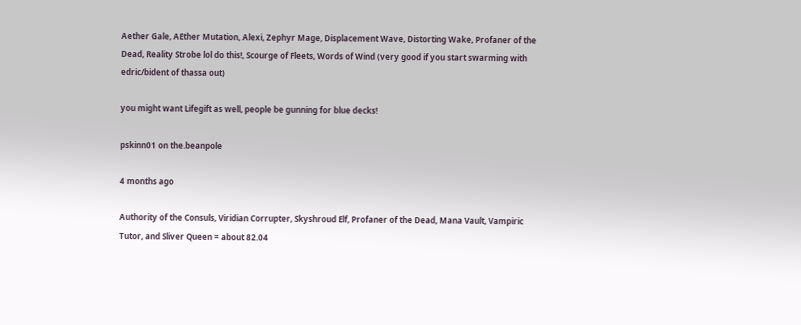Aether Gale, AEther Mutation, Alexi, Zephyr Mage, Displacement Wave, Distorting Wake, Profaner of the Dead, Reality Strobe lol do this!, Scourge of Fleets, Words of Wind (very good if you start swarming with edric/bident of thassa out)

you might want Lifegift as well, people be gunning for blue decks!

pskinn01 on the.beanpole

4 months ago

Authority of the Consuls, Viridian Corrupter, Skyshroud Elf, Profaner of the Dead, Mana Vault, Vampiric Tutor, and Sliver Queen = about 82.04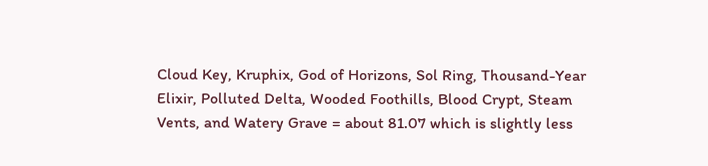Cloud Key, Kruphix, God of Horizons, Sol Ring, Thousand-Year Elixir, Polluted Delta, Wooded Foothills, Blood Crypt, Steam Vents, and Watery Grave = about 81.07 which is slightly less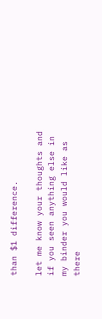than $1 difference.

let me know your thoughts and if you seen anything else in my binder you would like as there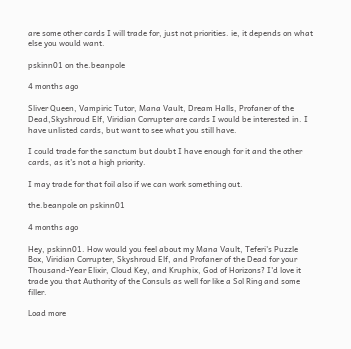are some other cards I will trade for, just not priorities. ie, it depends on what else you would want.

pskinn01 on the.beanpole

4 months ago

Sliver Queen, Vampiric Tutor, Mana Vault, Dream Halls, Profaner of the Dead,Skyshroud Elf, Viridian Corrupter are cards I would be interested in. I have unlisted cards, but want to see what you still have.

I could trade for the sanctum but doubt I have enough for it and the other cards, as it's not a high priority.

I may trade for that foil also if we can work something out.

the.beanpole on pskinn01

4 months ago

Hey, pskinn01. How would you feel about my Mana Vault, Teferi's Puzzle Box, Viridian Corrupter, Skyshroud Elf, and Profaner of the Dead for your Thousand-Year Elixir, Cloud Key, and Kruphix, God of Horizons? I'd love it trade you that Authority of the Consuls as well for like a Sol Ring and some filler.

Load more